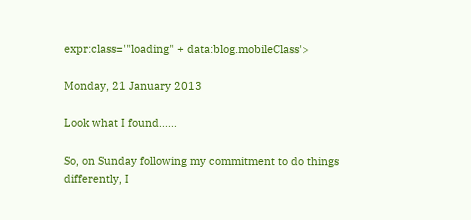expr:class='"loading" + data:blog.mobileClass'>

Monday, 21 January 2013

Look what I found......

So, on Sunday following my commitment to do things differently, I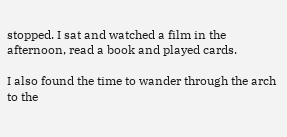stopped. I sat and watched a film in the afternoon, read a book and played cards.

I also found the time to wander through the arch to the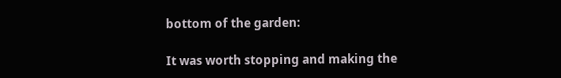bottom of the garden:

It was worth stopping and making the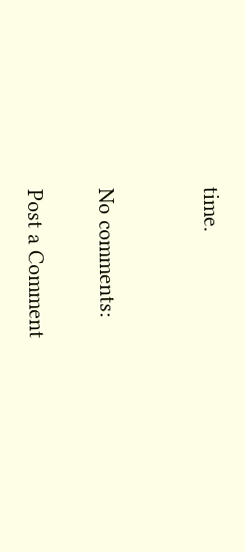time.


No comments:

Post a Comment